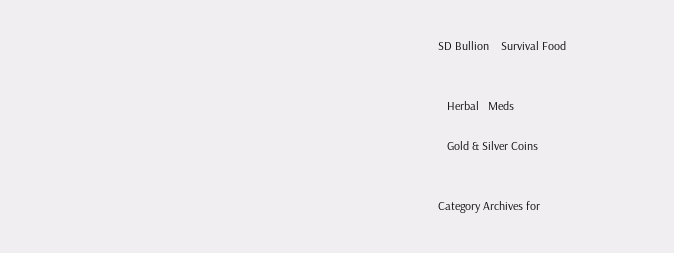SD Bullion    Survival Food


   Herbal   Meds

   Gold & Silver Coins


Category Archives for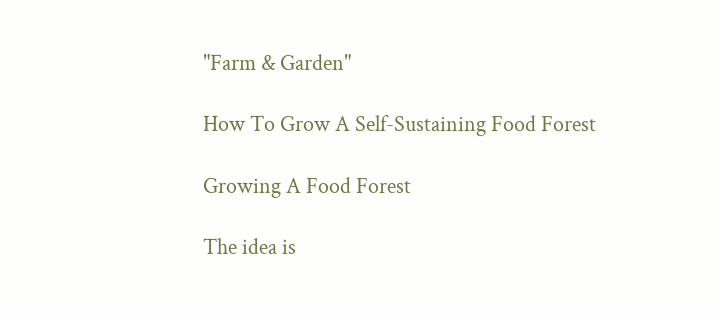"Farm & Garden"

How To Grow A Self-Sustaining Food Forest

Growing A Food Forest

The idea is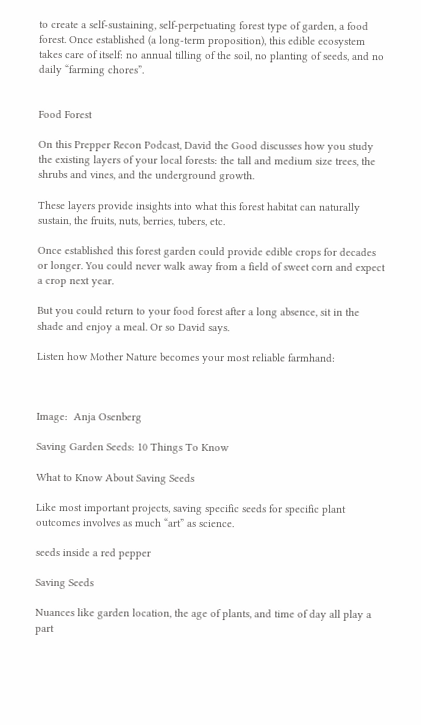to create a self-sustaining, self-perpetuating forest type of garden, a food forest. Once established (a long-term proposition), this edible ecosystem takes care of itself: no annual tilling of the soil, no planting of seeds, and no daily “farming chores”.


Food Forest

On this Prepper Recon Podcast, David the Good discusses how you study the existing layers of your local forests: the tall and medium size trees, the shrubs and vines, and the underground growth.

These layers provide insights into what this forest habitat can naturally sustain, the fruits, nuts, berries, tubers, etc.

Once established this forest garden could provide edible crops for decades or longer. You could never walk away from a field of sweet corn and expect a crop next year.

But you could return to your food forest after a long absence, sit in the shade and enjoy a meal. Or so David says.

Listen how Mother Nature becomes your most reliable farmhand:



Image:  Anja Osenberg

Saving Garden Seeds: 10 Things To Know

What to Know About Saving Seeds

Like most important projects, saving specific seeds for specific plant outcomes involves as much “art” as science.

seeds inside a red pepper

Saving Seeds

Nuances like garden location, the age of plants, and time of day all play a part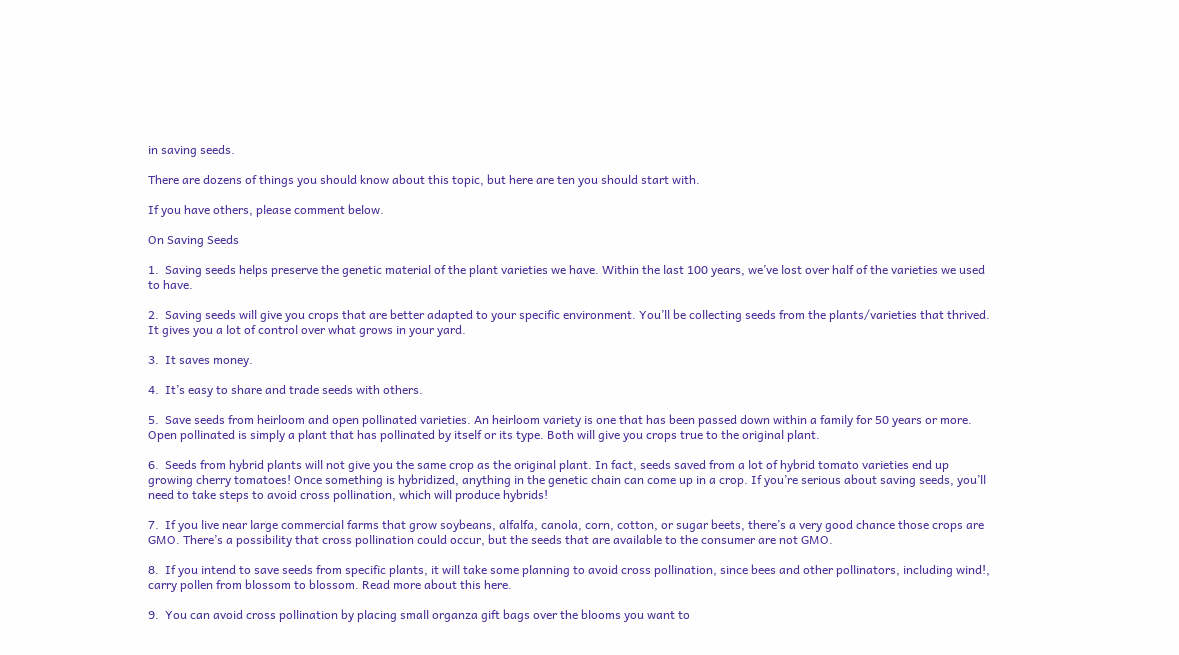in saving seeds.

There are dozens of things you should know about this topic, but here are ten you should start with.

If you have others, please comment below.

On Saving Seeds

1.  Saving seeds helps preserve the genetic material of the plant varieties we have. Within the last 100 years, we’ve lost over half of the varieties we used to have.

2.  Saving seeds will give you crops that are better adapted to your specific environment. You’ll be collecting seeds from the plants/varieties that thrived. It gives you a lot of control over what grows in your yard.

3.  It saves money.

4.  It’s easy to share and trade seeds with others.

5.  Save seeds from heirloom and open pollinated varieties. An heirloom variety is one that has been passed down within a family for 50 years or more. Open pollinated is simply a plant that has pollinated by itself or its type. Both will give you crops true to the original plant.

6.  Seeds from hybrid plants will not give you the same crop as the original plant. In fact, seeds saved from a lot of hybrid tomato varieties end up growing cherry tomatoes! Once something is hybridized, anything in the genetic chain can come up in a crop. If you’re serious about saving seeds, you’ll need to take steps to avoid cross pollination, which will produce hybrids!

7.  If you live near large commercial farms that grow soybeans, alfalfa, canola, corn, cotton, or sugar beets, there’s a very good chance those crops are GMO. There’s a possibility that cross pollination could occur, but the seeds that are available to the consumer are not GMO.

8.  If you intend to save seeds from specific plants, it will take some planning to avoid cross pollination, since bees and other pollinators, including wind!, carry pollen from blossom to blossom. Read more about this here.

9.  You can avoid cross pollination by placing small organza gift bags over the blooms you want to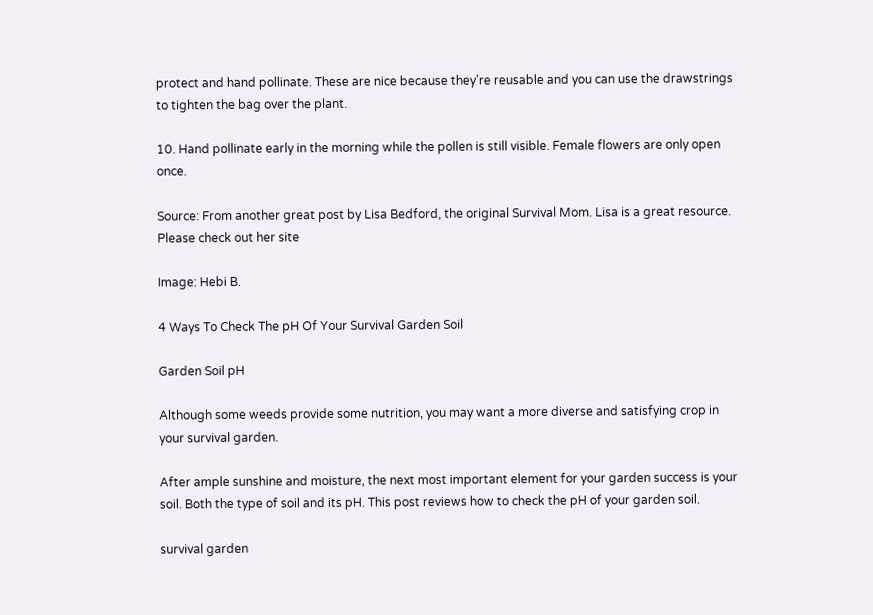protect and hand pollinate. These are nice because they’re reusable and you can use the drawstrings to tighten the bag over the plant.

10. Hand pollinate early in the morning while the pollen is still visible. Female flowers are only open once.

Source: From another great post by Lisa Bedford, the original Survival Mom. Lisa is a great resource. Please check out her site

Image: Hebi B.

4 Ways To Check The pH Of Your Survival Garden Soil

Garden Soil pH

Although some weeds provide some nutrition, you may want a more diverse and satisfying crop in your survival garden.

After ample sunshine and moisture, the next most important element for your garden success is your soil. Both the type of soil and its pH. This post reviews how to check the pH of your garden soil.

survival garden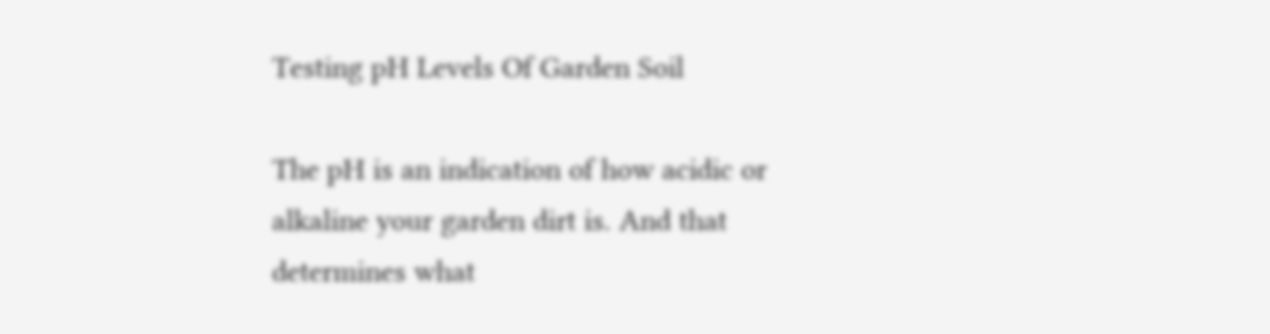Testing pH Levels Of Garden Soil

The pH is an indication of how acidic or alkaline your garden dirt is. And that determines what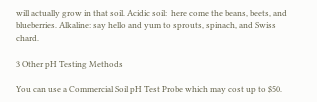will actually grow in that soil. Acidic soil:  here come the beans, beets, and blueberries. Alkaline: say hello and yum to sprouts, spinach, and Swiss chard.

3 Other pH Testing Methods

You can use a Commercial Soil pH Test Probe which may cost up to $50.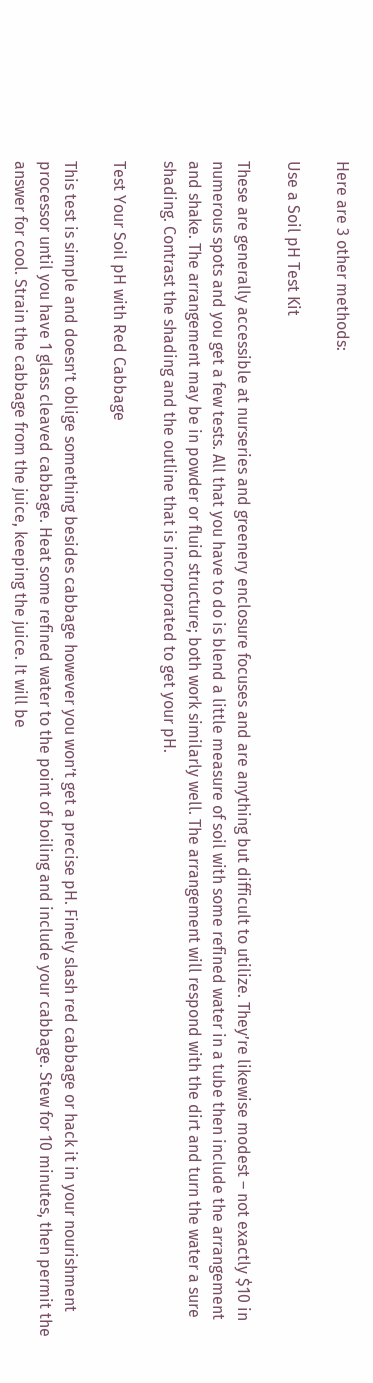Here are 3 other methods:

Use a Soil pH Test Kit

These are generally accessible at nurseries and greenery enclosure focuses and are anything but difficult to utilize. They’re likewise modest – not exactly $10 in numerous spots and you get a few tests. All that you have to do is blend a little measure of soil with some refined water in a tube then include the arrangement and shake. The arrangement may be in powder or fluid structure; both work similarly well. The arrangement will respond with the dirt and turn the water a sure shading. Contrast the shading and the outline that is incorporated to get your pH.

Test Your Soil pH with Red Cabbage

This test is simple and doesn’t oblige something besides cabbage however you won’t get a precise pH. Finely slash red cabbage or hack it in your nourishment processor until you have 1 glass cleaved cabbage. Heat some refined water to the point of boiling and include your cabbage. Stew for 10 minutes, then permit the answer for cool. Strain the cabbage from the juice, keeping the juice. It will be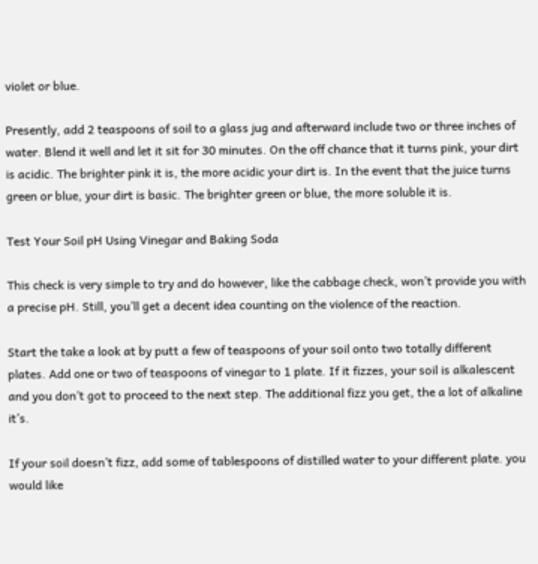violet or blue.

Presently, add 2 teaspoons of soil to a glass jug and afterward include two or three inches of water. Blend it well and let it sit for 30 minutes. On the off chance that it turns pink, your dirt is acidic. The brighter pink it is, the more acidic your dirt is. In the event that the juice turns green or blue, your dirt is basic. The brighter green or blue, the more soluble it is.

Test Your Soil pH Using Vinegar and Baking Soda

This check is very simple to try and do however, like the cabbage check, won’t provide you with a precise pH. Still, you’ll get a decent idea counting on the violence of the reaction.

Start the take a look at by putt a few of teaspoons of your soil onto two totally different plates. Add one or two of teaspoons of vinegar to 1 plate. If it fizzes, your soil is alkalescent and you don’t got to proceed to the next step. The additional fizz you get, the a lot of alkaline it’s.

If your soil doesn’t fizz, add some of tablespoons of distilled water to your different plate. you would like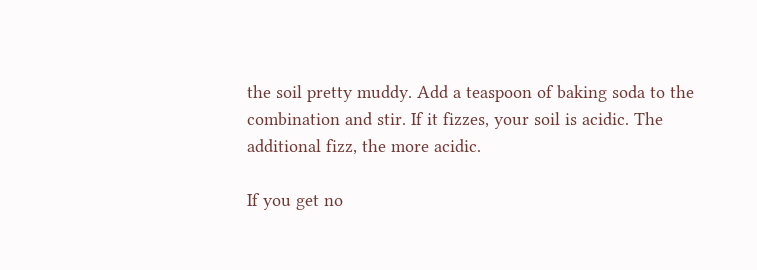the soil pretty muddy. Add a teaspoon of baking soda to the combination and stir. If it fizzes, your soil is acidic. The additional fizz, the more acidic.

If you get no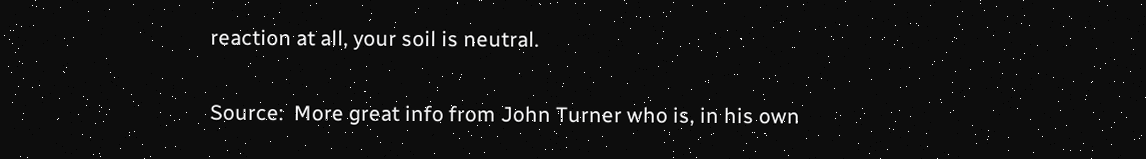reaction at all, your soil is neutral.

Source:  More great info from John Turner who is, in his own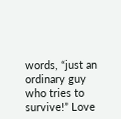words, “just an ordinary guy who tries to survive!” Love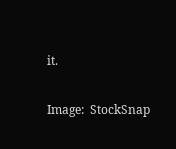it.

Image:  StockSnap